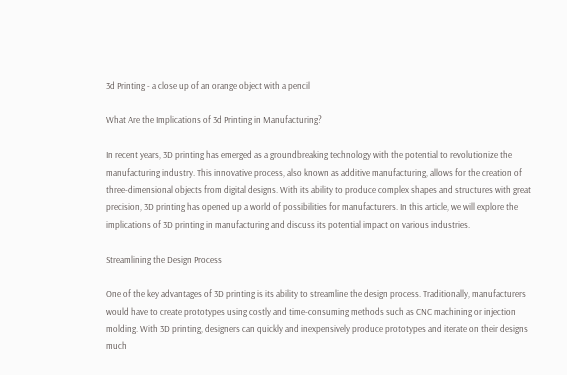3d Printing - a close up of an orange object with a pencil

What Are the Implications of 3d Printing in Manufacturing?

In recent years, 3D printing has emerged as a groundbreaking technology with the potential to revolutionize the manufacturing industry. This innovative process, also known as additive manufacturing, allows for the creation of three-dimensional objects from digital designs. With its ability to produce complex shapes and structures with great precision, 3D printing has opened up a world of possibilities for manufacturers. In this article, we will explore the implications of 3D printing in manufacturing and discuss its potential impact on various industries.

Streamlining the Design Process

One of the key advantages of 3D printing is its ability to streamline the design process. Traditionally, manufacturers would have to create prototypes using costly and time-consuming methods such as CNC machining or injection molding. With 3D printing, designers can quickly and inexpensively produce prototypes and iterate on their designs much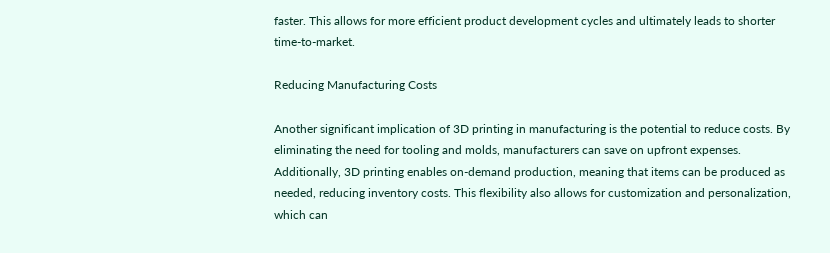faster. This allows for more efficient product development cycles and ultimately leads to shorter time-to-market.

Reducing Manufacturing Costs

Another significant implication of 3D printing in manufacturing is the potential to reduce costs. By eliminating the need for tooling and molds, manufacturers can save on upfront expenses. Additionally, 3D printing enables on-demand production, meaning that items can be produced as needed, reducing inventory costs. This flexibility also allows for customization and personalization, which can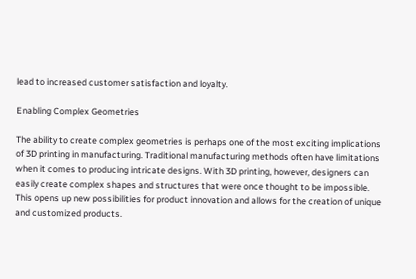lead to increased customer satisfaction and loyalty.

Enabling Complex Geometries

The ability to create complex geometries is perhaps one of the most exciting implications of 3D printing in manufacturing. Traditional manufacturing methods often have limitations when it comes to producing intricate designs. With 3D printing, however, designers can easily create complex shapes and structures that were once thought to be impossible. This opens up new possibilities for product innovation and allows for the creation of unique and customized products.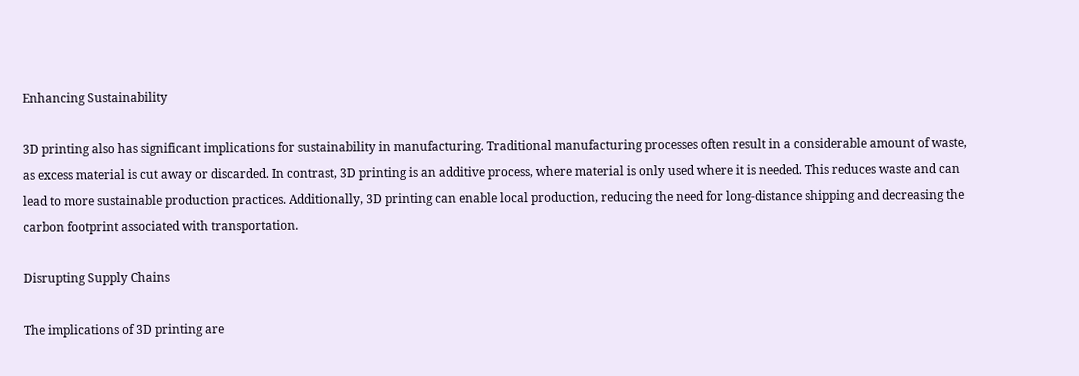Enhancing Sustainability

3D printing also has significant implications for sustainability in manufacturing. Traditional manufacturing processes often result in a considerable amount of waste, as excess material is cut away or discarded. In contrast, 3D printing is an additive process, where material is only used where it is needed. This reduces waste and can lead to more sustainable production practices. Additionally, 3D printing can enable local production, reducing the need for long-distance shipping and decreasing the carbon footprint associated with transportation.

Disrupting Supply Chains

The implications of 3D printing are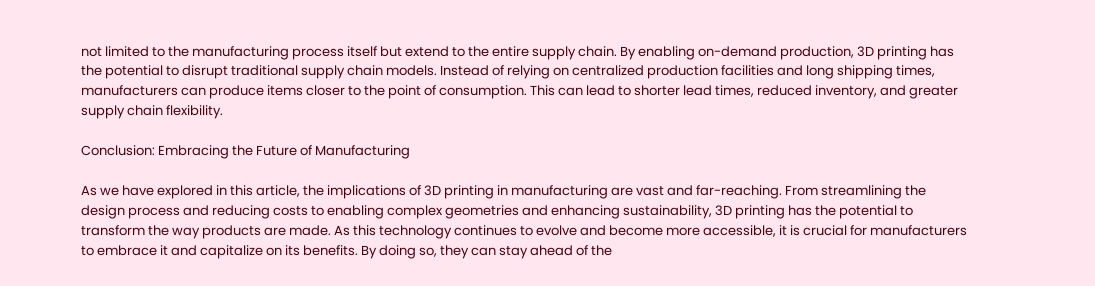not limited to the manufacturing process itself but extend to the entire supply chain. By enabling on-demand production, 3D printing has the potential to disrupt traditional supply chain models. Instead of relying on centralized production facilities and long shipping times, manufacturers can produce items closer to the point of consumption. This can lead to shorter lead times, reduced inventory, and greater supply chain flexibility.

Conclusion: Embracing the Future of Manufacturing

As we have explored in this article, the implications of 3D printing in manufacturing are vast and far-reaching. From streamlining the design process and reducing costs to enabling complex geometries and enhancing sustainability, 3D printing has the potential to transform the way products are made. As this technology continues to evolve and become more accessible, it is crucial for manufacturers to embrace it and capitalize on its benefits. By doing so, they can stay ahead of the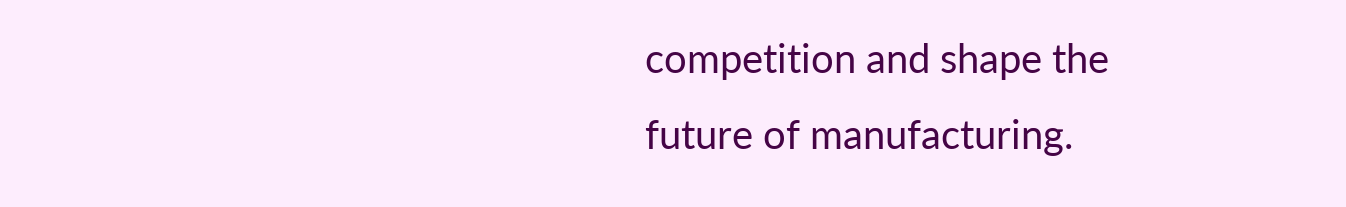competition and shape the future of manufacturing.